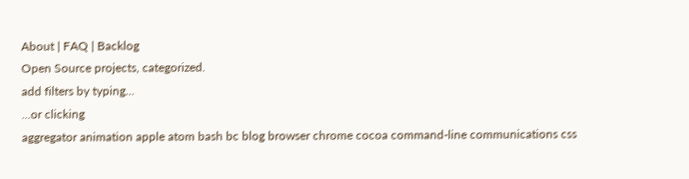About | FAQ | Backlog
Open Source projects, categorized.
add filters by typing...
...or clicking
aggregator animation apple atom bash bc blog browser chrome cocoa command-line communications css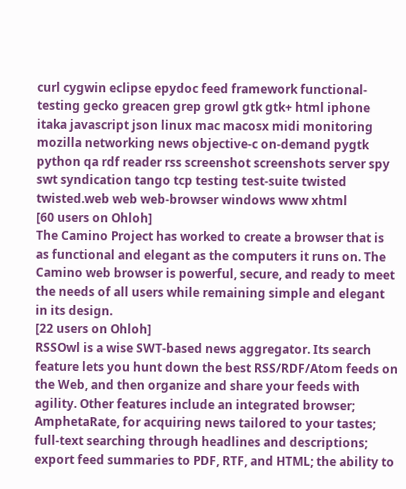curl cygwin eclipse epydoc feed framework functional-testing gecko greacen grep growl gtk gtk+ html iphone itaka javascript json linux mac macosx midi monitoring mozilla networking news objective-c on-demand pygtk python qa rdf reader rss screenshot screenshots server spy swt syndication tango tcp testing test-suite twisted twisted.web web web-browser windows www xhtml
[60 users on Ohloh]
The Camino Project has worked to create a browser that is as functional and elegant as the computers it runs on. The Camino web browser is powerful, secure, and ready to meet the needs of all users while remaining simple and elegant in its design.
[22 users on Ohloh]
RSSOwl is a wise SWT-based news aggregator. Its search feature lets you hunt down the best RSS/RDF/Atom feeds on the Web, and then organize and share your feeds with agility. Other features include an integrated browser; AmphetaRate, for acquiring news tailored to your tastes; full-text searching through headlines and descriptions; export feed summaries to PDF, RTF, and HTML; the ability to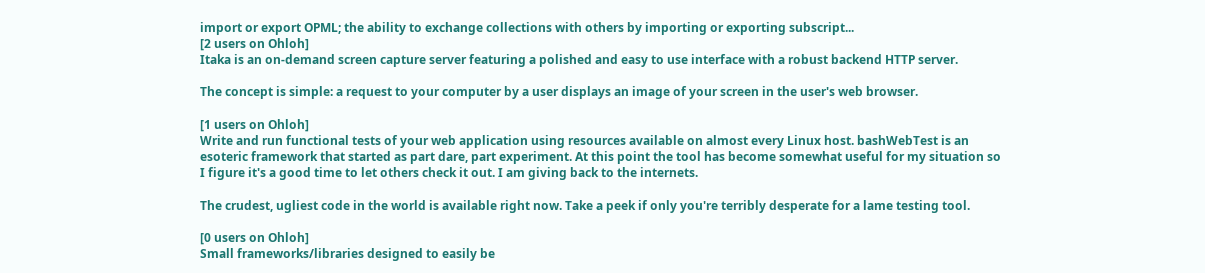import or export OPML; the ability to exchange collections with others by importing or exporting subscript...
[2 users on Ohloh]
Itaka is an on-demand screen capture server featuring a polished and easy to use interface with a robust backend HTTP server.

The concept is simple: a request to your computer by a user displays an image of your screen in the user's web browser.

[1 users on Ohloh]
Write and run functional tests of your web application using resources available on almost every Linux host. bashWebTest is an esoteric framework that started as part dare, part experiment. At this point the tool has become somewhat useful for my situation so I figure it's a good time to let others check it out. I am giving back to the internets.

The crudest, ugliest code in the world is available right now. Take a peek if only you're terribly desperate for a lame testing tool.

[0 users on Ohloh]
Small frameworks/libraries designed to easily be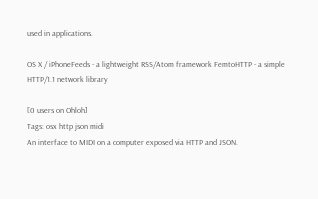used in applications.

OS X / iPhoneFeeds - a lightweight RSS/Atom framework FemtoHTTP - a simple HTTP/1.1 network library

[0 users on Ohloh]
Tags: osx http json midi
An interface to MIDI on a computer exposed via HTTP and JSON.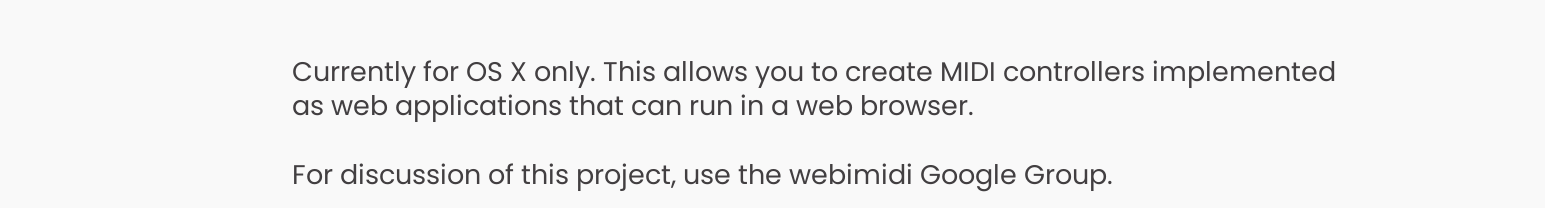Currently for OS X only. This allows you to create MIDI controllers implemented as web applications that can run in a web browser.

For discussion of this project, use the webimidi Google Group.